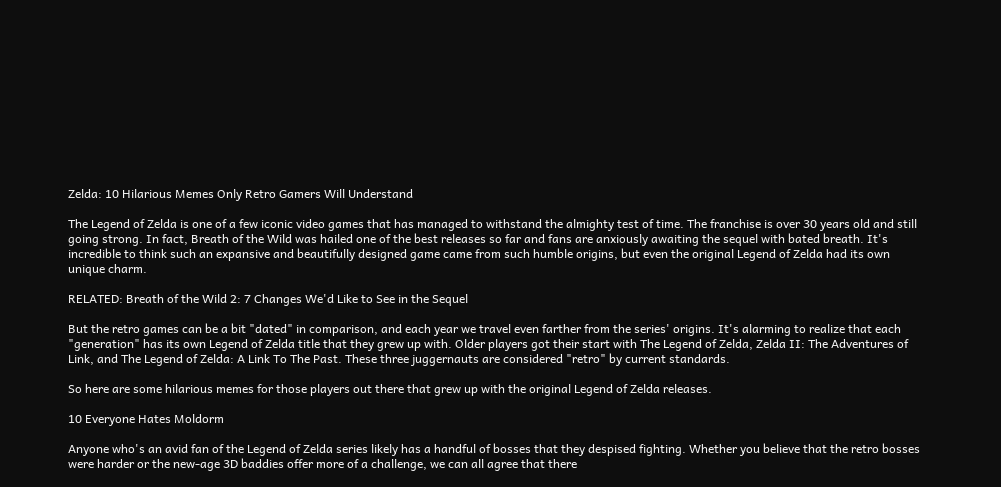Zelda: 10 Hilarious Memes Only Retro Gamers Will Understand

The Legend of Zelda is one of a few iconic video games that has managed to withstand the almighty test of time. The franchise is over 30 years old and still going strong. In fact, Breath of the Wild was hailed one of the best releases so far and fans are anxiously awaiting the sequel with bated breath. It's incredible to think such an expansive and beautifully designed game came from such humble origins, but even the original Legend of Zelda had its own unique charm.

RELATED: Breath of the Wild 2: 7 Changes We'd Like to See in the Sequel

But the retro games can be a bit "dated" in comparison, and each year we travel even farther from the series' origins. It's alarming to realize that each "generation" has its own Legend of Zelda title that they grew up with. Older players got their start with The Legend of Zelda, Zelda II: The Adventures of Link, and The Legend of Zelda: A Link To The Past. These three juggernauts are considered "retro" by current standards.

So here are some hilarious memes for those players out there that grew up with the original Legend of Zelda releases.

10 Everyone Hates Moldorm

Anyone who's an avid fan of the Legend of Zelda series likely has a handful of bosses that they despised fighting. Whether you believe that the retro bosses were harder or the new-age 3D baddies offer more of a challenge, we can all agree that there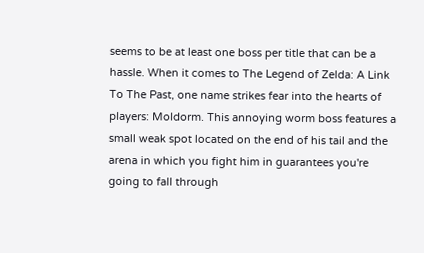seems to be at least one boss per title that can be a hassle. When it comes to The Legend of Zelda: A Link To The Past, one name strikes fear into the hearts of players: Moldorm. This annoying worm boss features a small weak spot located on the end of his tail and the arena in which you fight him in guarantees you're going to fall through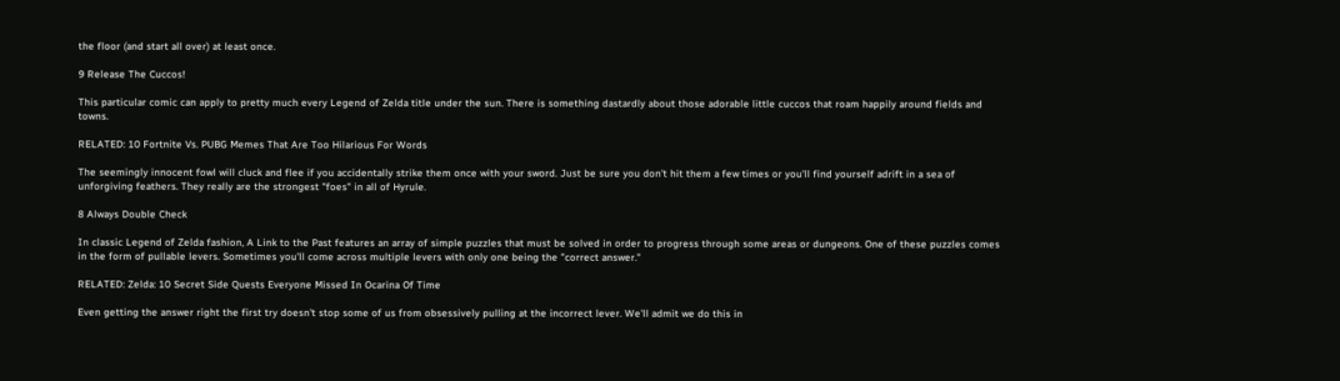the floor (and start all over) at least once.

9 Release The Cuccos!

This particular comic can apply to pretty much every Legend of Zelda title under the sun. There is something dastardly about those adorable little cuccos that roam happily around fields and towns.

RELATED: 10 Fortnite Vs. PUBG Memes That Are Too Hilarious For Words

The seemingly innocent fowl will cluck and flee if you accidentally strike them once with your sword. Just be sure you don't hit them a few times or you'll find yourself adrift in a sea of unforgiving feathers. They really are the strongest "foes" in all of Hyrule.

8 Always Double Check

In classic Legend of Zelda fashion, A Link to the Past features an array of simple puzzles that must be solved in order to progress through some areas or dungeons. One of these puzzles comes in the form of pullable levers. Sometimes you'll come across multiple levers with only one being the "correct answer."

RELATED: Zelda: 10 Secret Side Quests Everyone Missed In Ocarina Of Time

Even getting the answer right the first try doesn't stop some of us from obsessively pulling at the incorrect lever. We'll admit we do this in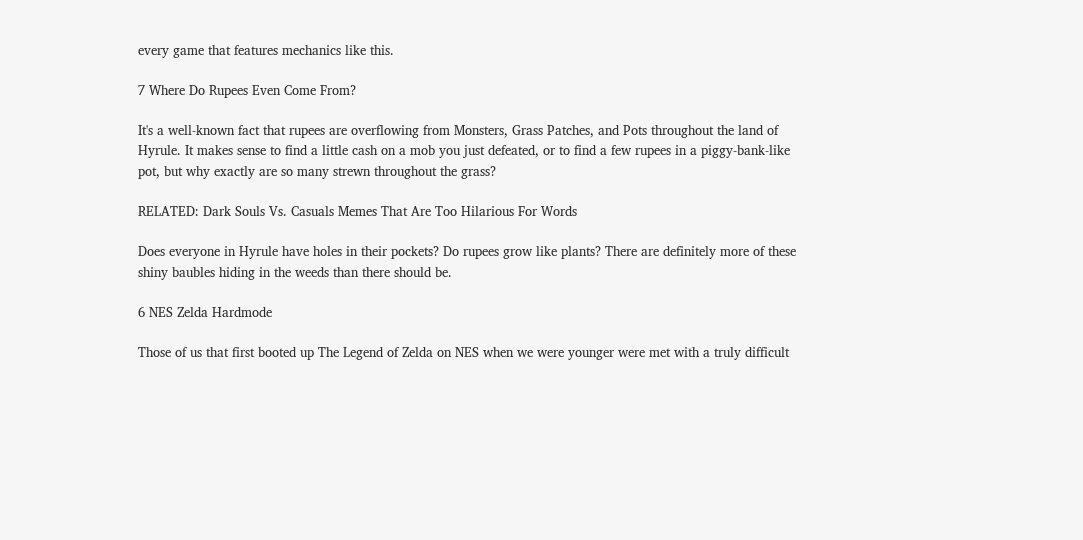every game that features mechanics like this.

7 Where Do Rupees Even Come From?

It's a well-known fact that rupees are overflowing from Monsters, Grass Patches, and Pots throughout the land of Hyrule. It makes sense to find a little cash on a mob you just defeated, or to find a few rupees in a piggy-bank-like pot, but why exactly are so many strewn throughout the grass?

RELATED: Dark Souls Vs. Casuals Memes That Are Too Hilarious For Words

Does everyone in Hyrule have holes in their pockets? Do rupees grow like plants? There are definitely more of these shiny baubles hiding in the weeds than there should be.

6 NES Zelda Hardmode

Those of us that first booted up The Legend of Zelda on NES when we were younger were met with a truly difficult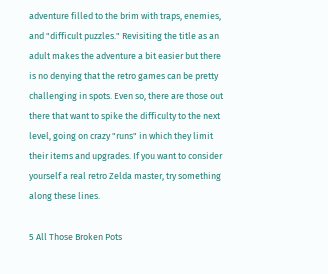adventure filled to the brim with traps, enemies, and "difficult puzzles." Revisiting the title as an adult makes the adventure a bit easier but there is no denying that the retro games can be pretty challenging in spots. Even so, there are those out there that want to spike the difficulty to the next level, going on crazy "runs" in which they limit their items and upgrades. If you want to consider yourself a real retro Zelda master, try something along these lines.

5 All Those Broken Pots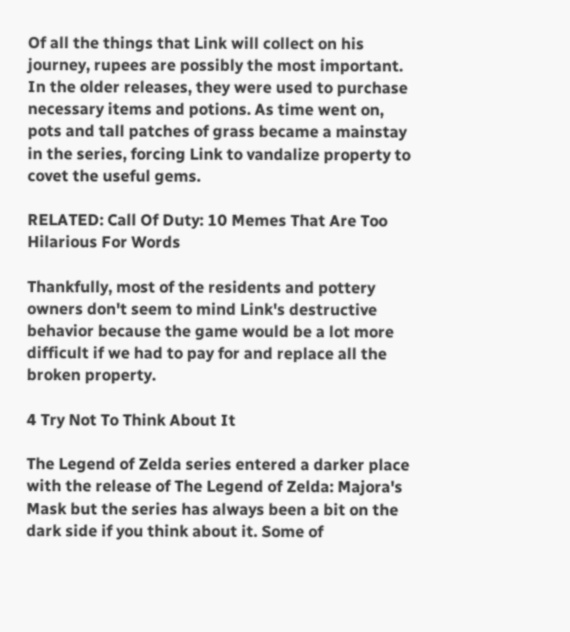Of all the things that Link will collect on his journey, rupees are possibly the most important. In the older releases, they were used to purchase necessary items and potions. As time went on, pots and tall patches of grass became a mainstay in the series, forcing Link to vandalize property to covet the useful gems.

RELATED: Call Of Duty: 10 Memes That Are Too Hilarious For Words

Thankfully, most of the residents and pottery owners don't seem to mind Link's destructive behavior because the game would be a lot more difficult if we had to pay for and replace all the broken property.

4 Try Not To Think About It

The Legend of Zelda series entered a darker place with the release of The Legend of Zelda: Majora's Mask but the series has always been a bit on the dark side if you think about it. Some of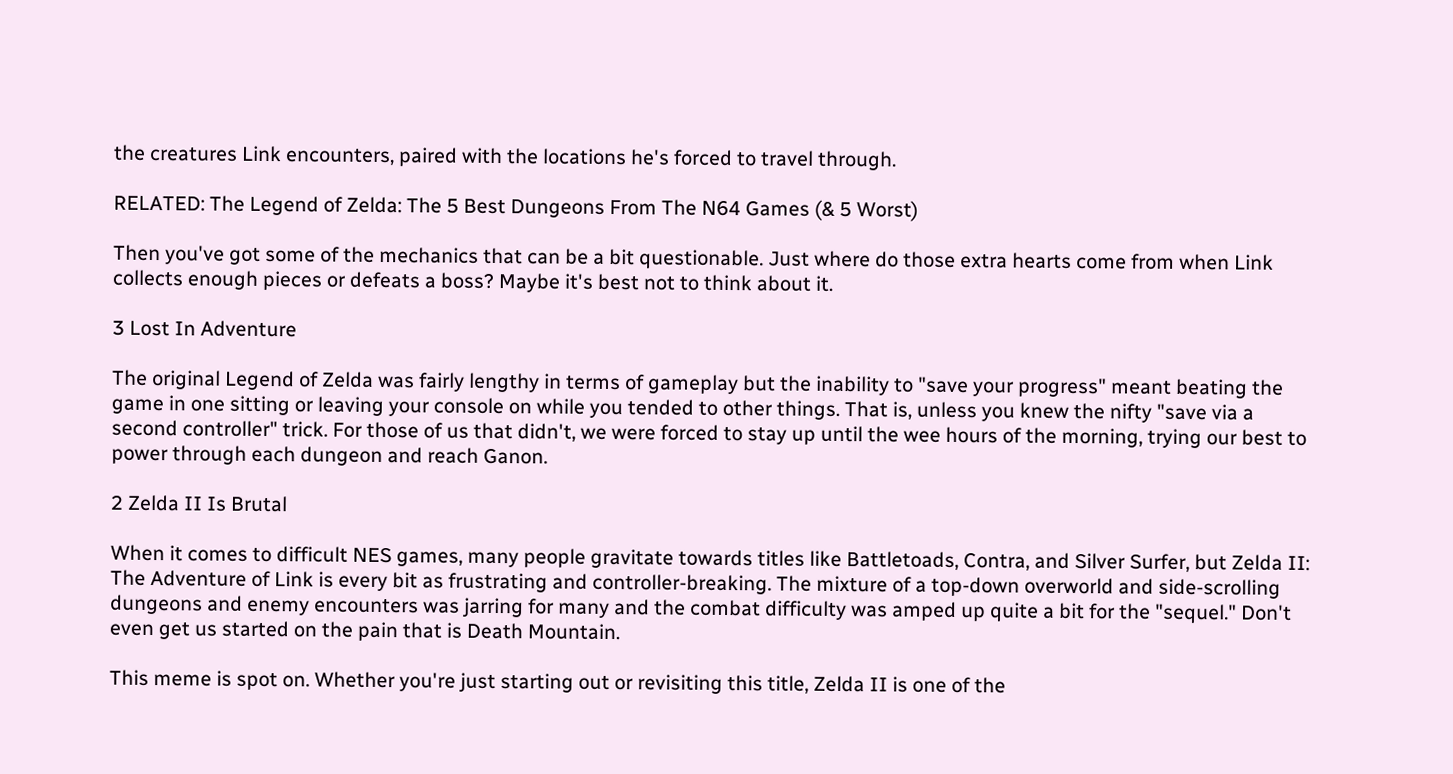the creatures Link encounters, paired with the locations he's forced to travel through.

RELATED: The Legend of Zelda: The 5 Best Dungeons From The N64 Games (& 5 Worst)

Then you've got some of the mechanics that can be a bit questionable. Just where do those extra hearts come from when Link collects enough pieces or defeats a boss? Maybe it's best not to think about it.

3 Lost In Adventure

The original Legend of Zelda was fairly lengthy in terms of gameplay but the inability to "save your progress" meant beating the game in one sitting or leaving your console on while you tended to other things. That is, unless you knew the nifty "save via a second controller" trick. For those of us that didn't, we were forced to stay up until the wee hours of the morning, trying our best to power through each dungeon and reach Ganon.

2 Zelda II Is Brutal

When it comes to difficult NES games, many people gravitate towards titles like Battletoads, Contra, and Silver Surfer, but Zelda II: The Adventure of Link is every bit as frustrating and controller-breaking. The mixture of a top-down overworld and side-scrolling dungeons and enemy encounters was jarring for many and the combat difficulty was amped up quite a bit for the "sequel." Don't even get us started on the pain that is Death Mountain.

This meme is spot on. Whether you're just starting out or revisiting this title, Zelda II is one of the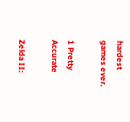hardest games ever.

1 Pretty Accurate

Zelda II: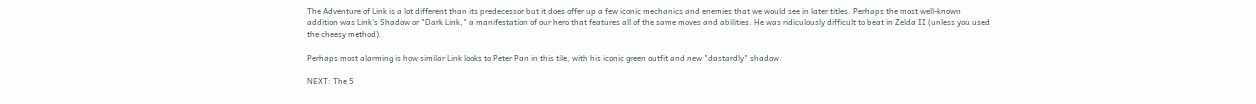The Adventure of Link is a lot different than its predecessor but it does offer up a few iconic mechanics and enemies that we would see in later titles. Perhaps the most well-known addition was Link's Shadow or "Dark Link," a manifestation of our hero that features all of the same moves and abilities. He was ridiculously difficult to beat in Zelda II (unless you used the cheesy method).

Perhaps most alarming is how similar Link looks to Peter Pan in this tile, with his iconic green outfit and new "dastardly" shadow.

NEXT: The 5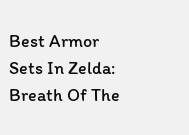Best Armor Sets In Zelda: Breath Of The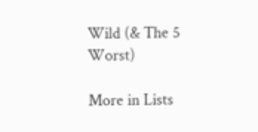Wild (& The 5 Worst)

More in Lists